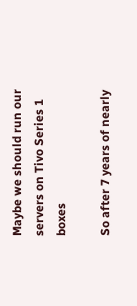Maybe we should run our servers on Tivo Series 1 boxes

So after 7 years of nearly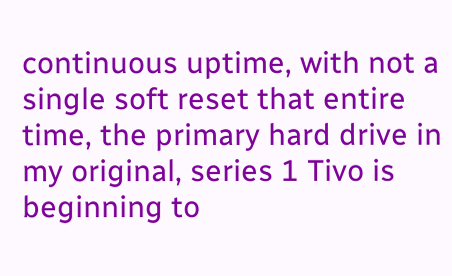continuous uptime, with not a single soft reset that entire time, the primary hard drive in my original, series 1 Tivo is beginning to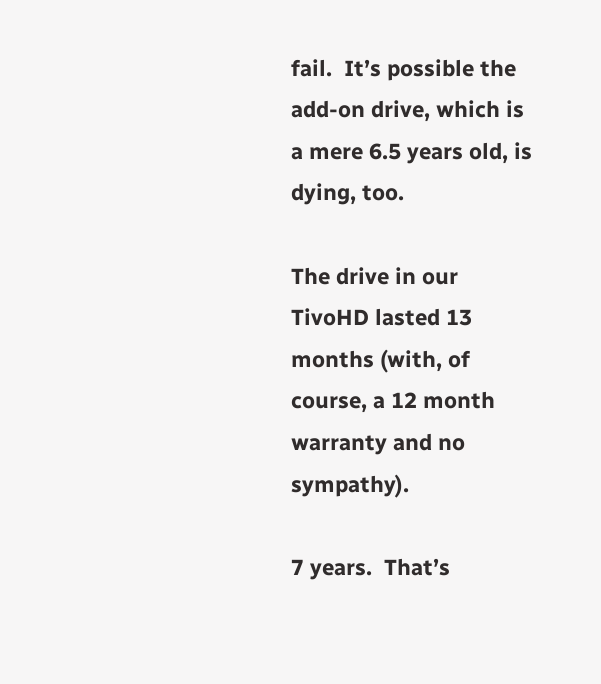fail.  It’s possible the add-on drive, which is a mere 6.5 years old, is dying, too.

The drive in our TivoHD lasted 13 months (with, of course, a 12 month warranty and no sympathy).

7 years.  That’s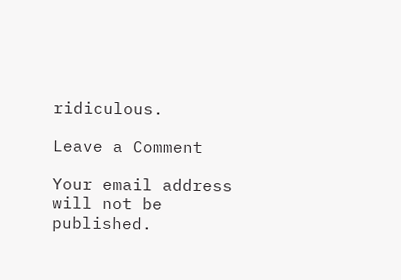ridiculous.

Leave a Comment

Your email address will not be published.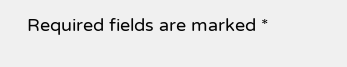Required fields are marked *